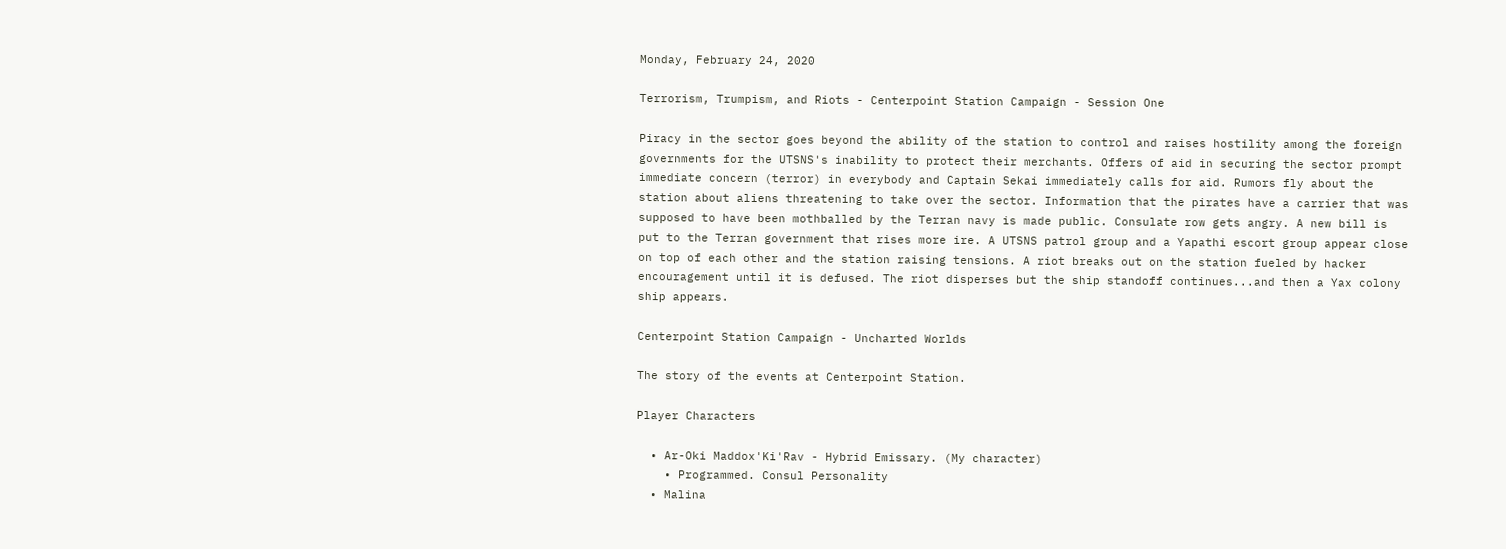Monday, February 24, 2020

Terrorism, Trumpism, and Riots - Centerpoint Station Campaign - Session One

Piracy in the sector goes beyond the ability of the station to control and raises hostility among the foreign governments for the UTSNS's inability to protect their merchants. Offers of aid in securing the sector prompt immediate concern (terror) in everybody and Captain Sekai immediately calls for aid. Rumors fly about the station about aliens threatening to take over the sector. Information that the pirates have a carrier that was supposed to have been mothballed by the Terran navy is made public. Consulate row gets angry. A new bill is put to the Terran government that rises more ire. A UTSNS patrol group and a Yapathi escort group appear close on top of each other and the station raising tensions. A riot breaks out on the station fueled by hacker encouragement until it is defused. The riot disperses but the ship standoff continues...and then a Yax colony ship appears.

Centerpoint Station Campaign - Uncharted Worlds

The story of the events at Centerpoint Station.

Player Characters

  • Ar-Oki Maddox'Ki'Rav - Hybrid Emissary. (My character)
    • Programmed. Consul Personality
  • Malina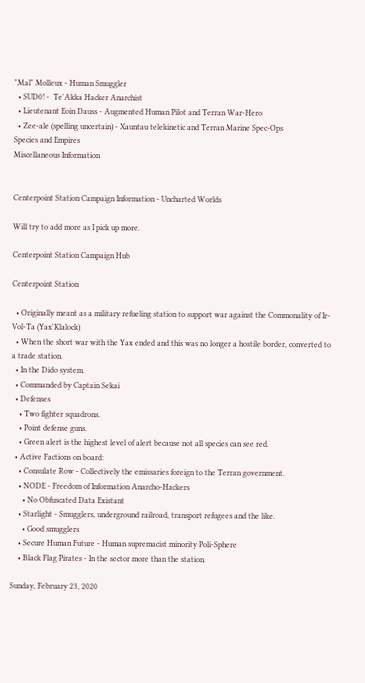"Mal" Molleux - Human Smuggler
  • SUD0! -  Te'Akka Hacker Anarchist
  • Lieutenant Eoin Dauss - Augmented Human Pilot and Terran War-Hero
  • Zee-ale (spelling uncertain) - Xauntau telekinetic and Terran Marine Spec-Ops
Species and Empires
Miscellaneous Information


Centerpoint Station Campaign Information - Uncharted Worlds

Will try to add more as I pick up more.

Centerpoint Station Campaign Hub

Centerpoint Station

  • Originally meant as a military refueling station to support war against the Commonality of Ir-Vol-Ta (Yax'Klalock)
  • When the short war with the Yax ended and this was no longer a hostile border, converted to a trade station.
  • In the Dido system.
  • Commanded by Captain Sekai
  • Defenses
    • Two fighter squadrons.
    • Point defense guns.
    • Green alert is the highest level of alert because not all species can see red.
  • Active Factions on board:
    • Consulate Row - Collectively the emissaries foreign to the Terran government.
    • NODE - Freedom of Information Anarcho-Hackers
      • No Obfuscated Data Existant
    • Starlight - Smugglers, underground railroad, transport refugees and the like.
      • Good smugglers
    • Secure Human Future - Human supremacist minority Poli-Sphere
    • Black Flag Pirates - In the sector more than the station.

Sunday, February 23, 2020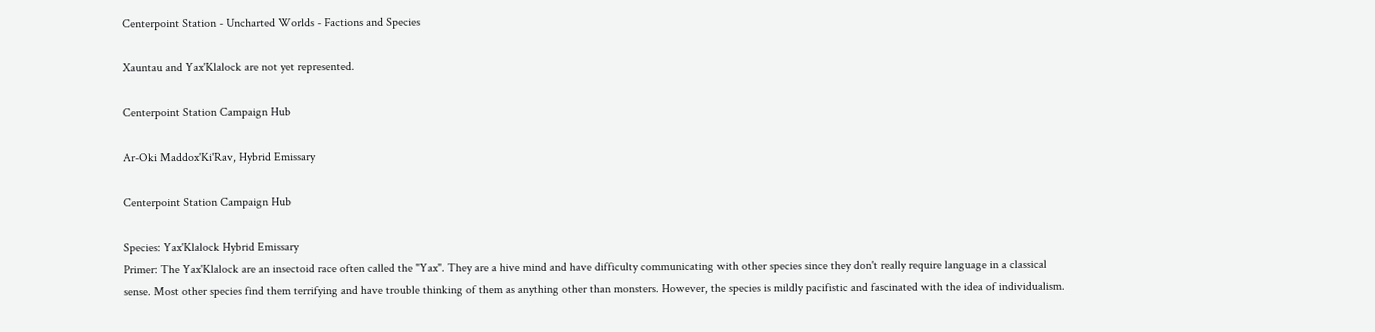Centerpoint Station - Uncharted Worlds - Factions and Species

Xauntau and Yax'Klalock are not yet represented.

Centerpoint Station Campaign Hub

Ar-Oki Maddox'Ki'Rav, Hybrid Emissary

Centerpoint Station Campaign Hub

Species: Yax'Klalock Hybrid Emissary
Primer: The Yax'Klalock are an insectoid race often called the "Yax". They are a hive mind and have difficulty communicating with other species since they don't really require language in a classical sense. Most other species find them terrifying and have trouble thinking of them as anything other than monsters. However, the species is mildly pacifistic and fascinated with the idea of individualism.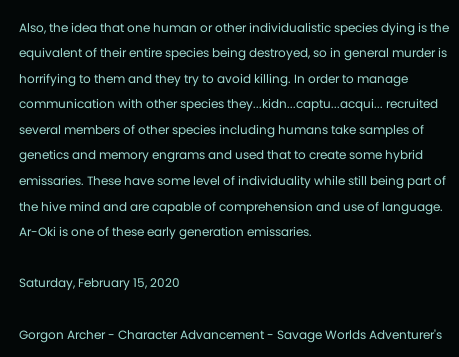Also, the idea that one human or other individualistic species dying is the equivalent of their entire species being destroyed, so in general murder is horrifying to them and they try to avoid killing. In order to manage communication with other species they...kidn...captu...acqui... recruited several members of other species including humans take samples of genetics and memory engrams and used that to create some hybrid emissaries. These have some level of individuality while still being part of the hive mind and are capable of comprehension and use of language. Ar-Oki is one of these early generation emissaries.

Saturday, February 15, 2020

Gorgon Archer - Character Advancement - Savage Worlds Adventurer's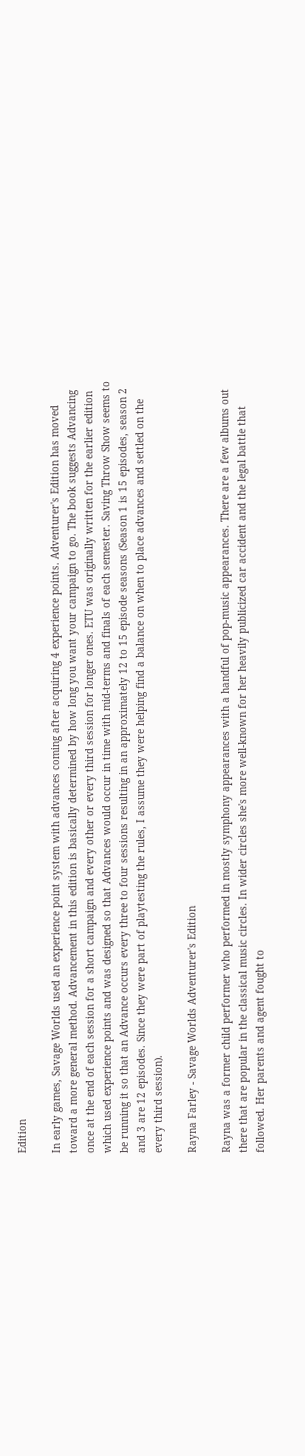Edition

In early games, Savage Worlds used an experience point system with advances coming after acquiring 4 experience points. Adventurer's Edition has moved toward a more general method. Advancement in this edition is basically determined by how long you want your campaign to go. The book suggests Advancing once at the end of each session for a short campaign and every other or every third session for longer ones. ETU was originally written for the earlier edition which used experience points and was designed so that Advances would occur in time with mid-terms and finals of each semester. Saving Throw Show seems to be running it so that an Advance occurs every three to four sessions resulting in an approximately 12 to 15 episode seasons (Season 1 is 15 episodes, season 2 and 3 are 12 episodes. Since they were part of playtesting the rules, I assume they were helping find a balance on when to place advances and settled on the every third session).

Rayna Farley - Savage Worlds Adventurer's Edition

Rayna was a former child performer who performed in mostly symphony appearances with a handful of pop-music appearances. There are a few albums out there that are popular in the classical music circles. In wider circles she's more well-known for her heavily publicized car accident and the legal battle that followed. Her parents and agent fought to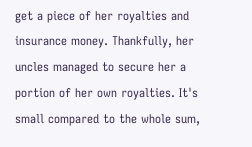get a piece of her royalties and insurance money. Thankfully, her uncles managed to secure her a portion of her own royalties. It's small compared to the whole sum,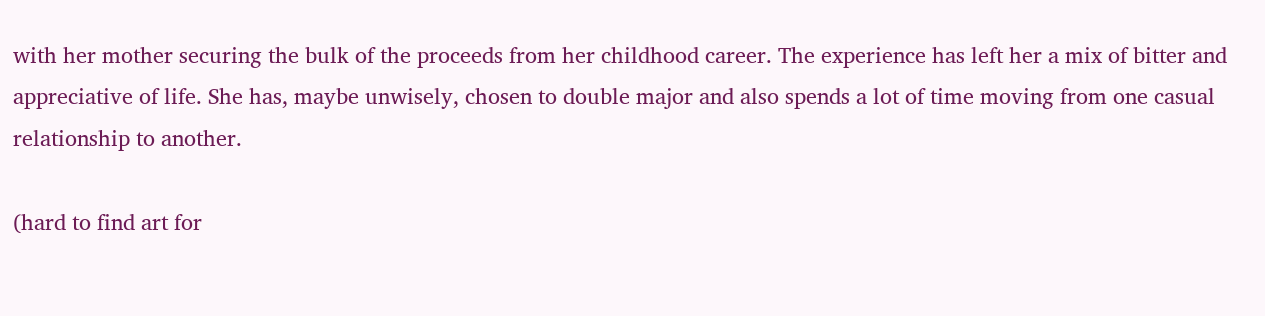with her mother securing the bulk of the proceeds from her childhood career. The experience has left her a mix of bitter and appreciative of life. She has, maybe unwisely, chosen to double major and also spends a lot of time moving from one casual relationship to another.

(hard to find art for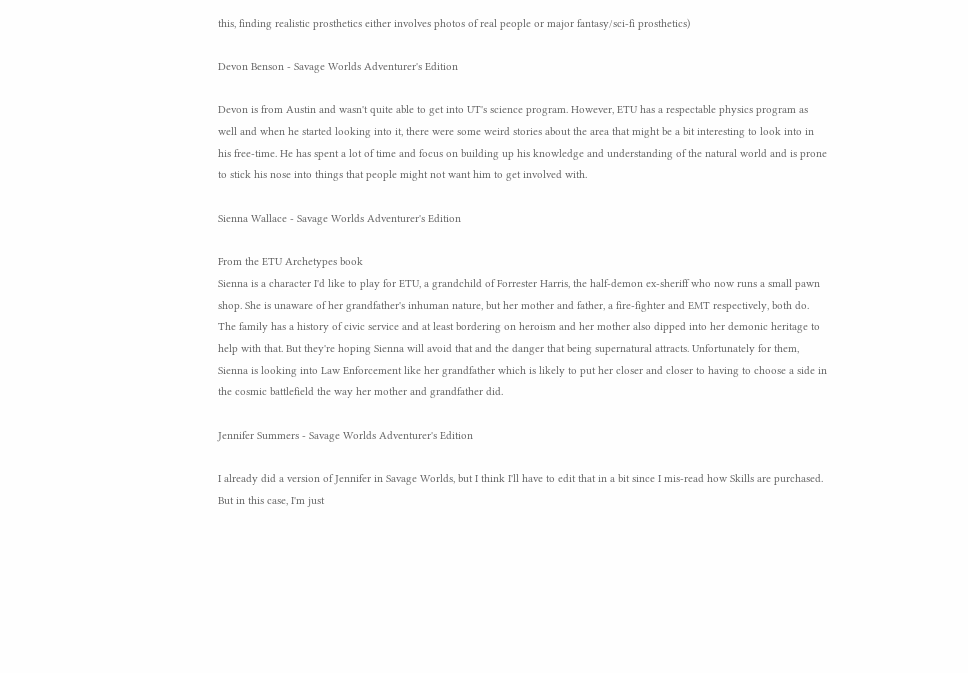this, finding realistic prosthetics either involves photos of real people or major fantasy/sci-fi prosthetics)

Devon Benson - Savage Worlds Adventurer's Edition

Devon is from Austin and wasn't quite able to get into UT's science program. However, ETU has a respectable physics program as well and when he started looking into it, there were some weird stories about the area that might be a bit interesting to look into in his free-time. He has spent a lot of time and focus on building up his knowledge and understanding of the natural world and is prone to stick his nose into things that people might not want him to get involved with.

Sienna Wallace - Savage Worlds Adventurer's Edition

From the ETU Archetypes book
Sienna is a character I'd like to play for ETU, a grandchild of Forrester Harris, the half-demon ex-sheriff who now runs a small pawn shop. She is unaware of her grandfather's inhuman nature, but her mother and father, a fire-fighter and EMT respectively, both do. The family has a history of civic service and at least bordering on heroism and her mother also dipped into her demonic heritage to help with that. But they're hoping Sienna will avoid that and the danger that being supernatural attracts. Unfortunately for them, Sienna is looking into Law Enforcement like her grandfather which is likely to put her closer and closer to having to choose a side in the cosmic battlefield the way her mother and grandfather did.

Jennifer Summers - Savage Worlds Adventurer's Edition

I already did a version of Jennifer in Savage Worlds, but I think I'll have to edit that in a bit since I mis-read how Skills are purchased. But in this case, I'm just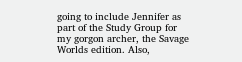going to include Jennifer as part of the Study Group for my gorgon archer, the Savage Worlds edition. Also,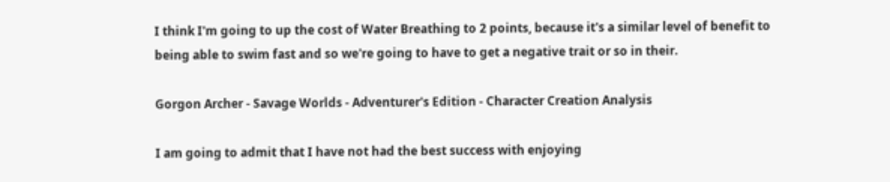I think I'm going to up the cost of Water Breathing to 2 points, because it's a similar level of benefit to being able to swim fast and so we're going to have to get a negative trait or so in their.

Gorgon Archer - Savage Worlds - Adventurer's Edition - Character Creation Analysis

I am going to admit that I have not had the best success with enjoying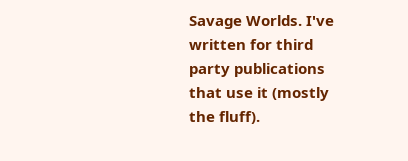Savage Worlds. I've written for third party publications that use it (mostly the fluff).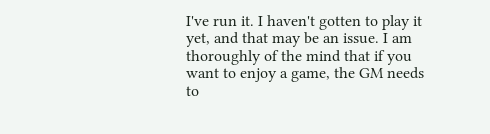I've run it. I haven't gotten to play it yet, and that may be an issue. I am thoroughly of the mind that if you want to enjoy a game, the GM needs to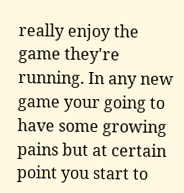really enjoy the game they're running. In any new game your going to have some growing pains but at certain point you start to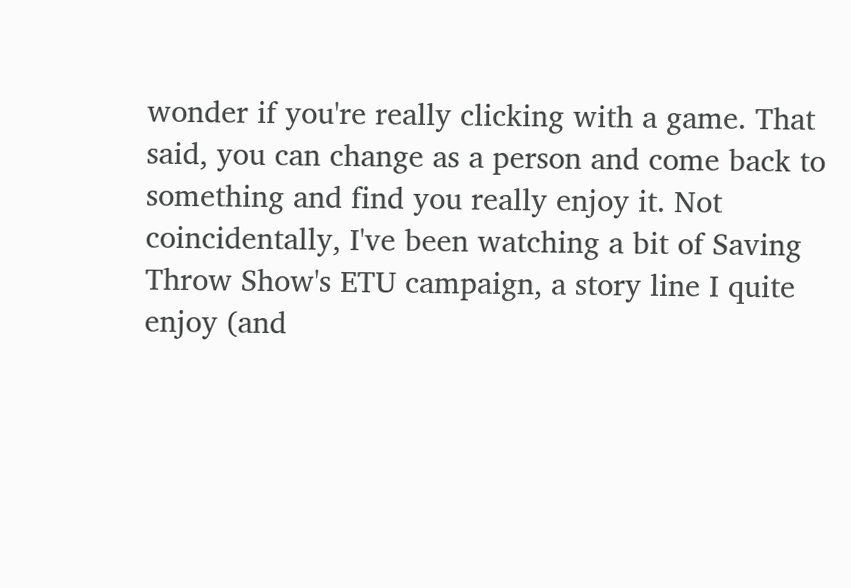wonder if you're really clicking with a game. That said, you can change as a person and come back to something and find you really enjoy it. Not coincidentally, I've been watching a bit of Saving Throw Show's ETU campaign, a story line I quite enjoy (and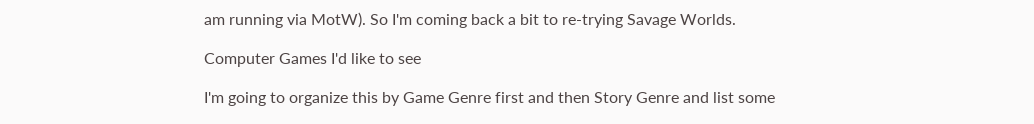am running via MotW). So I'm coming back a bit to re-trying Savage Worlds.

Computer Games I'd like to see

I'm going to organize this by Game Genre first and then Story Genre and list some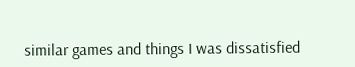similar games and things I was dissatisfied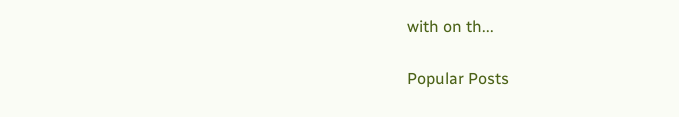with on th...

Popular Posts